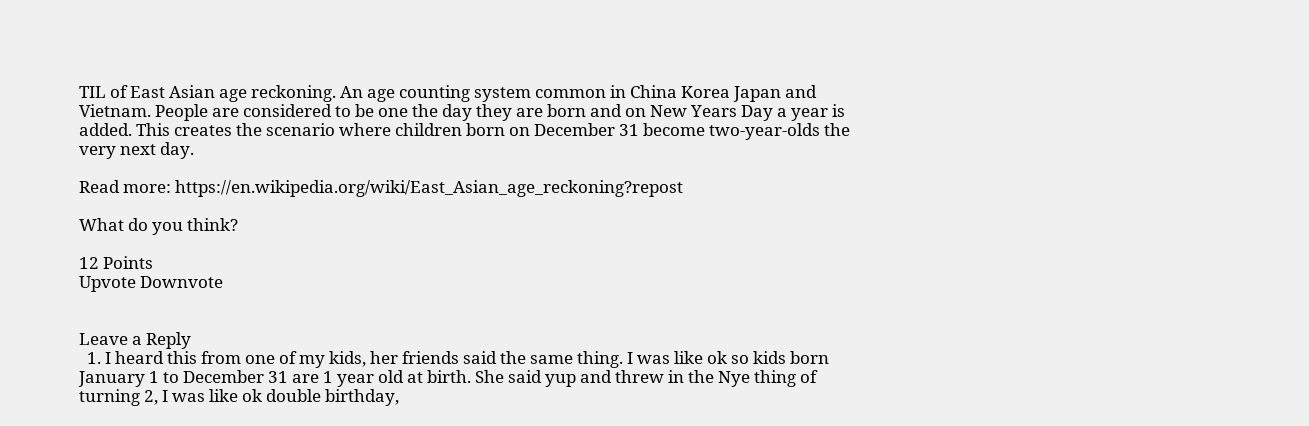TIL of East Asian age reckoning. An age counting system common in China Korea Japan and Vietnam. People are considered to be one the day they are born and on New Years Day a year is added. This creates the scenario where children born on December 31 become two-year-olds the very next day.

Read more: https://en.wikipedia.org/wiki/East_Asian_age_reckoning?repost

What do you think?

12 Points
Upvote Downvote


Leave a Reply
  1. I heard this from one of my kids, her friends said the same thing. I was like ok so kids born January 1 to December 31 are 1 year old at birth. She said yup and threw in the Nye thing of turning 2, I was like ok double birthday,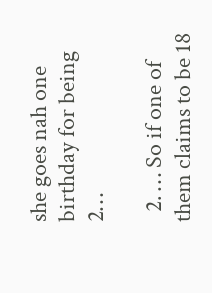she goes nah one birthday for being 2…

  2. … So if one of them claims to be 18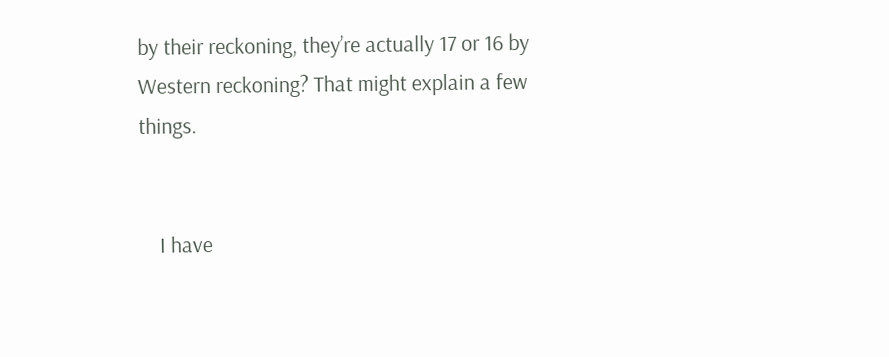by their reckoning, they’re actually 17 or 16 by Western reckoning? That might explain a few things.


    I have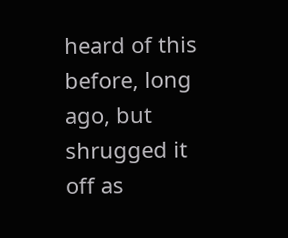heard of this before, long ago, but shrugged it off as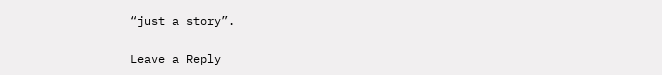“just a story”.

Leave a Reply